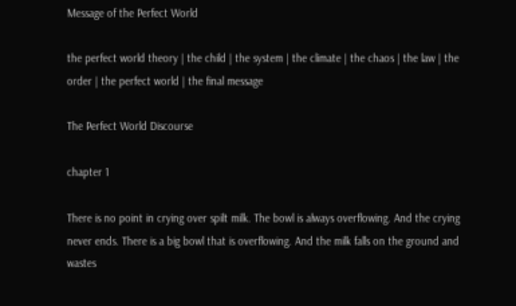Message of the Perfect World

the perfect world theory | the child | the system | the climate | the chaos | the law | the order | the perfect world | the final message

The Perfect World Discourse

chapter 1

There is no point in crying over spilt milk. The bowl is always overflowing. And the crying never ends. There is a big bowl that is overflowing. And the milk falls on the ground and wastes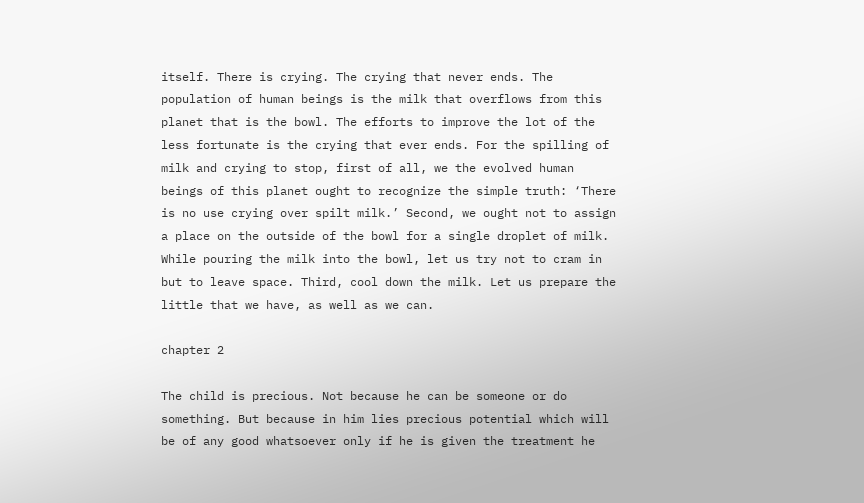itself. There is crying. The crying that never ends. The population of human beings is the milk that overflows from this planet that is the bowl. The efforts to improve the lot of the less fortunate is the crying that ever ends. For the spilling of milk and crying to stop, first of all, we the evolved human beings of this planet ought to recognize the simple truth: ‘There is no use crying over spilt milk.’ Second, we ought not to assign a place on the outside of the bowl for a single droplet of milk. While pouring the milk into the bowl, let us try not to cram in but to leave space. Third, cool down the milk. Let us prepare the little that we have, as well as we can.

chapter 2

The child is precious. Not because he can be someone or do something. But because in him lies precious potential which will be of any good whatsoever only if he is given the treatment he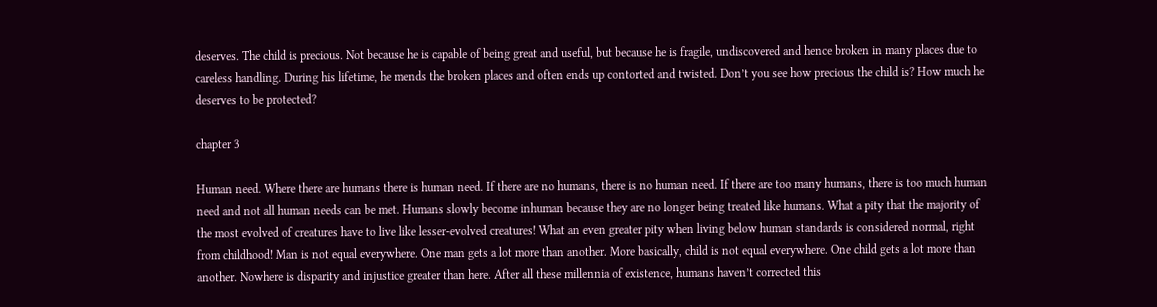deserves. The child is precious. Not because he is capable of being great and useful, but because he is fragile, undiscovered and hence broken in many places due to careless handling. During his lifetime, he mends the broken places and often ends up contorted and twisted. Don’t you see how precious the child is? How much he deserves to be protected?

chapter 3

Human need. Where there are humans there is human need. If there are no humans, there is no human need. If there are too many humans, there is too much human need and not all human needs can be met. Humans slowly become inhuman because they are no longer being treated like humans. What a pity that the majority of the most evolved of creatures have to live like lesser-evolved creatures! What an even greater pity when living below human standards is considered normal, right from childhood! Man is not equal everywhere. One man gets a lot more than another. More basically, child is not equal everywhere. One child gets a lot more than another. Nowhere is disparity and injustice greater than here. After all these millennia of existence, humans haven’t corrected this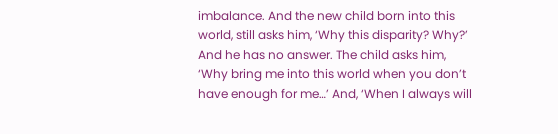imbalance. And the new child born into this world, still asks him, ‘Why this disparity? Why?’ And he has no answer. The child asks him, ‘Why bring me into this world when you don’t have enough for me…’ And, ‘When I always will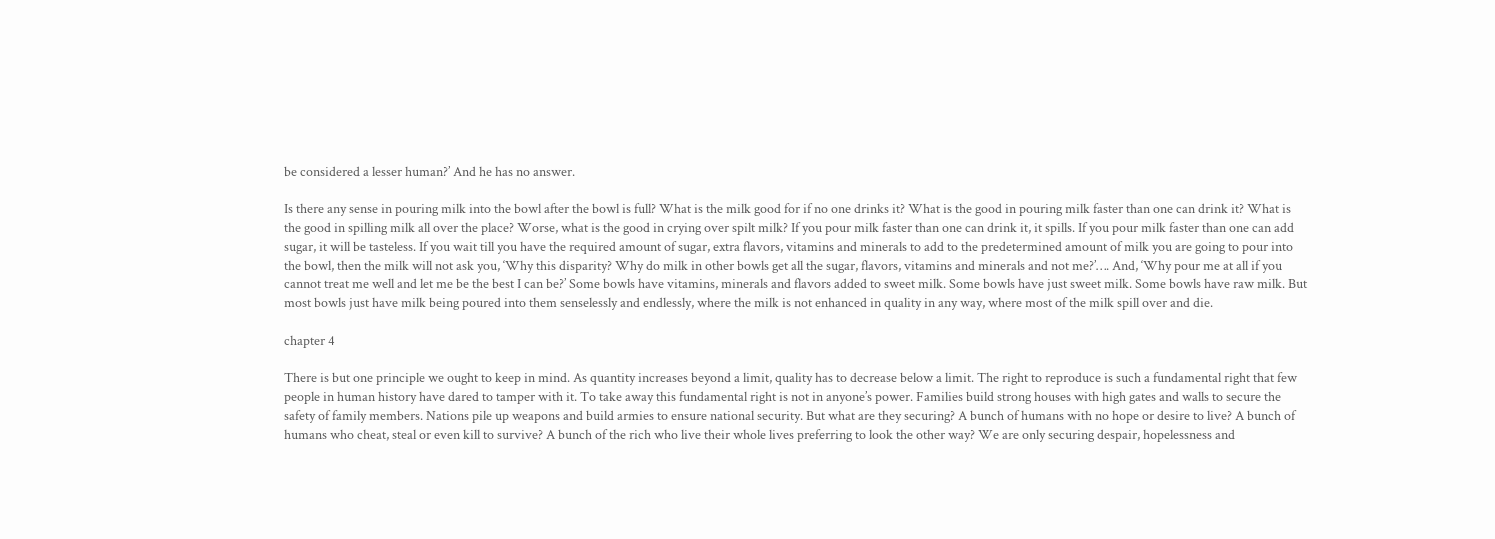be considered a lesser human?’ And he has no answer.

Is there any sense in pouring milk into the bowl after the bowl is full? What is the milk good for if no one drinks it? What is the good in pouring milk faster than one can drink it? What is the good in spilling milk all over the place? Worse, what is the good in crying over spilt milk? If you pour milk faster than one can drink it, it spills. If you pour milk faster than one can add sugar, it will be tasteless. If you wait till you have the required amount of sugar, extra flavors, vitamins and minerals to add to the predetermined amount of milk you are going to pour into the bowl, then the milk will not ask you, ‘Why this disparity? Why do milk in other bowls get all the sugar, flavors, vitamins and minerals and not me?’…. And, ‘Why pour me at all if you cannot treat me well and let me be the best I can be?’ Some bowls have vitamins, minerals and flavors added to sweet milk. Some bowls have just sweet milk. Some bowls have raw milk. But most bowls just have milk being poured into them senselessly and endlessly, where the milk is not enhanced in quality in any way, where most of the milk spill over and die.

chapter 4

There is but one principle we ought to keep in mind. As quantity increases beyond a limit, quality has to decrease below a limit. The right to reproduce is such a fundamental right that few people in human history have dared to tamper with it. To take away this fundamental right is not in anyone’s power. Families build strong houses with high gates and walls to secure the safety of family members. Nations pile up weapons and build armies to ensure national security. But what are they securing? A bunch of humans with no hope or desire to live? A bunch of humans who cheat, steal or even kill to survive? A bunch of the rich who live their whole lives preferring to look the other way? We are only securing despair, hopelessness and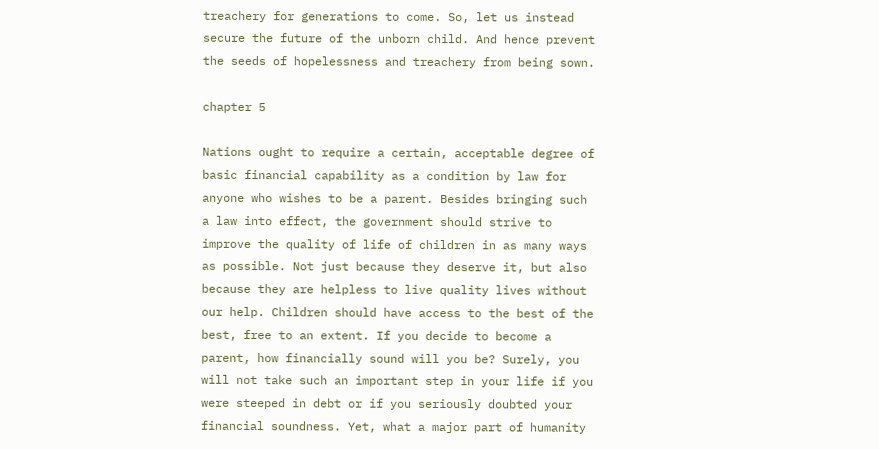treachery for generations to come. So, let us instead secure the future of the unborn child. And hence prevent the seeds of hopelessness and treachery from being sown.

chapter 5

Nations ought to require a certain, acceptable degree of basic financial capability as a condition by law for anyone who wishes to be a parent. Besides bringing such a law into effect, the government should strive to improve the quality of life of children in as many ways as possible. Not just because they deserve it, but also because they are helpless to live quality lives without our help. Children should have access to the best of the best, free to an extent. If you decide to become a parent, how financially sound will you be? Surely, you will not take such an important step in your life if you were steeped in debt or if you seriously doubted your financial soundness. Yet, what a major part of humanity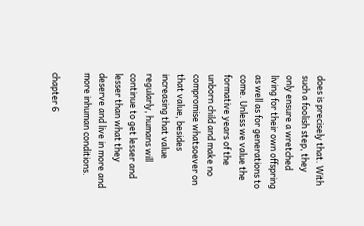does is precisely that. With such a foolish step, they only ensure a wretched living for their own offspring as well as for generations to come. Unless we value the formative years of the unborn child and make no compromise whatsoever on that value, besides increasing that value regularly, humans will continue to get lesser and lesser than what they deserve and live in more and more inhuman conditions.

chapter 6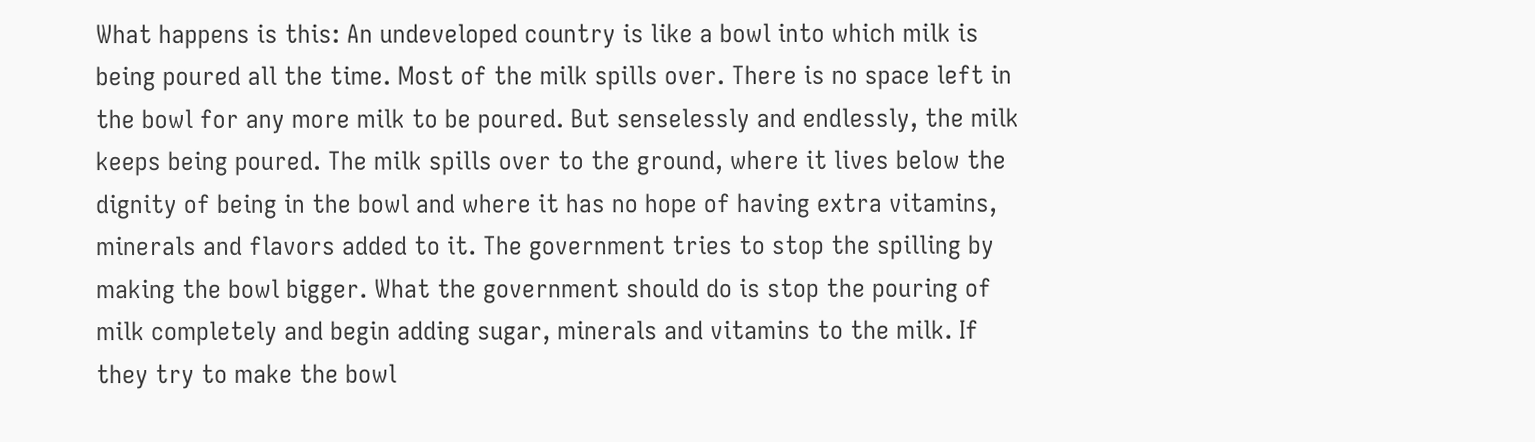What happens is this: An undeveloped country is like a bowl into which milk is being poured all the time. Most of the milk spills over. There is no space left in the bowl for any more milk to be poured. But senselessly and endlessly, the milk keeps being poured. The milk spills over to the ground, where it lives below the dignity of being in the bowl and where it has no hope of having extra vitamins, minerals and flavors added to it. The government tries to stop the spilling by making the bowl bigger. What the government should do is stop the pouring of milk completely and begin adding sugar, minerals and vitamins to the milk. If they try to make the bowl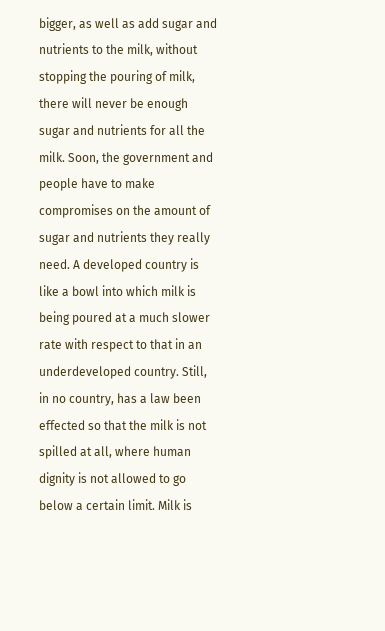bigger, as well as add sugar and nutrients to the milk, without stopping the pouring of milk, there will never be enough sugar and nutrients for all the milk. Soon, the government and people have to make compromises on the amount of sugar and nutrients they really need. A developed country is like a bowl into which milk is being poured at a much slower rate with respect to that in an underdeveloped country. Still, in no country, has a law been effected so that the milk is not spilled at all, where human dignity is not allowed to go below a certain limit. Milk is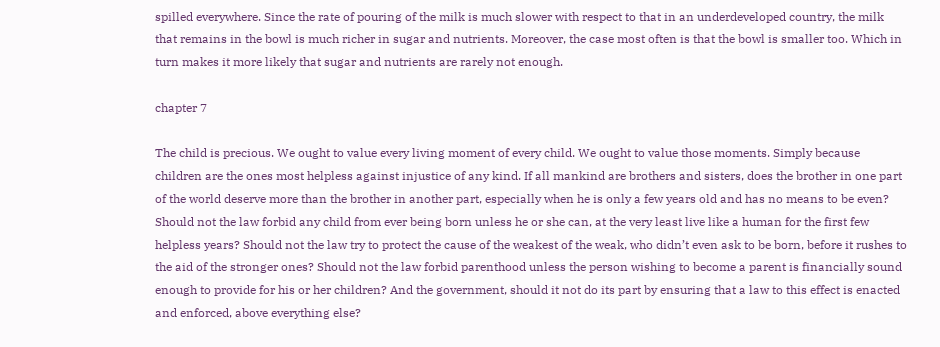spilled everywhere. Since the rate of pouring of the milk is much slower with respect to that in an underdeveloped country, the milk that remains in the bowl is much richer in sugar and nutrients. Moreover, the case most often is that the bowl is smaller too. Which in turn makes it more likely that sugar and nutrients are rarely not enough.

chapter 7

The child is precious. We ought to value every living moment of every child. We ought to value those moments. Simply because children are the ones most helpless against injustice of any kind. If all mankind are brothers and sisters, does the brother in one part of the world deserve more than the brother in another part, especially when he is only a few years old and has no means to be even? Should not the law forbid any child from ever being born unless he or she can, at the very least live like a human for the first few helpless years? Should not the law try to protect the cause of the weakest of the weak, who didn’t even ask to be born, before it rushes to the aid of the stronger ones? Should not the law forbid parenthood unless the person wishing to become a parent is financially sound enough to provide for his or her children? And the government, should it not do its part by ensuring that a law to this effect is enacted and enforced, above everything else?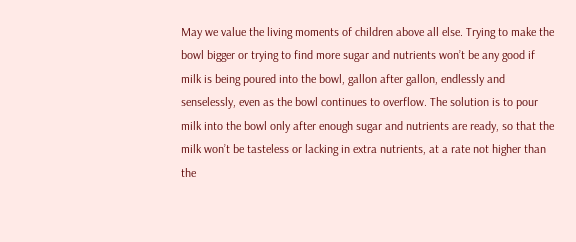May we value the living moments of children above all else. Trying to make the bowl bigger or trying to find more sugar and nutrients won’t be any good if milk is being poured into the bowl, gallon after gallon, endlessly and senselessly, even as the bowl continues to overflow. The solution is to pour milk into the bowl only after enough sugar and nutrients are ready, so that the milk won’t be tasteless or lacking in extra nutrients, at a rate not higher than the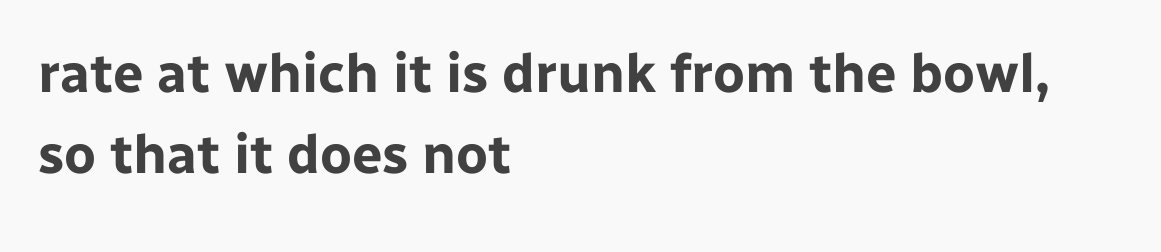rate at which it is drunk from the bowl, so that it does not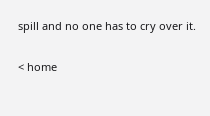spill and no one has to cry over it.

< home